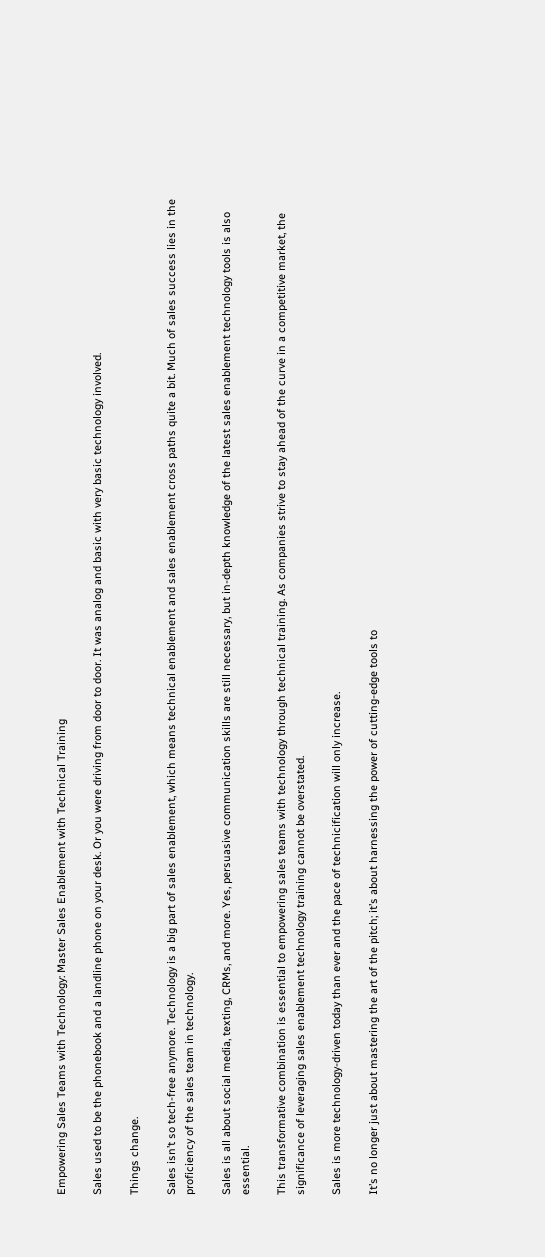Empowering Sales Teams with Technology: Master Sales Enablement with Technical Training

Sales used to be the phonebook and a landline phone on your desk. Or you were driving from door to door. It was analog and basic with very basic technology involved.

Things change.

Sales isn’t so tech-free anymore. Technology is a big part of sales enablement, which means technical enablement and sales enablement cross paths quite a bit. Much of sales success lies in the proficiency of the sales team in technology.

Sales is all about social media, texting, CRMs, and more. Yes, persuasive communication skills are still necessary, but in-depth knowledge of the latest sales enablement technology tools is also essential.

This transformative combination is essential to empowering sales teams with technology through technical training. As companies strive to stay ahead of the curve in a competitive market, the significance of leveraging sales enablement technology training cannot be overstated.

Sales is more technology-driven today than ever and the pace of technicification will only increase.

It’s no longer just about mastering the art of the pitch; it’s about harnessing the power of cutting-edge tools to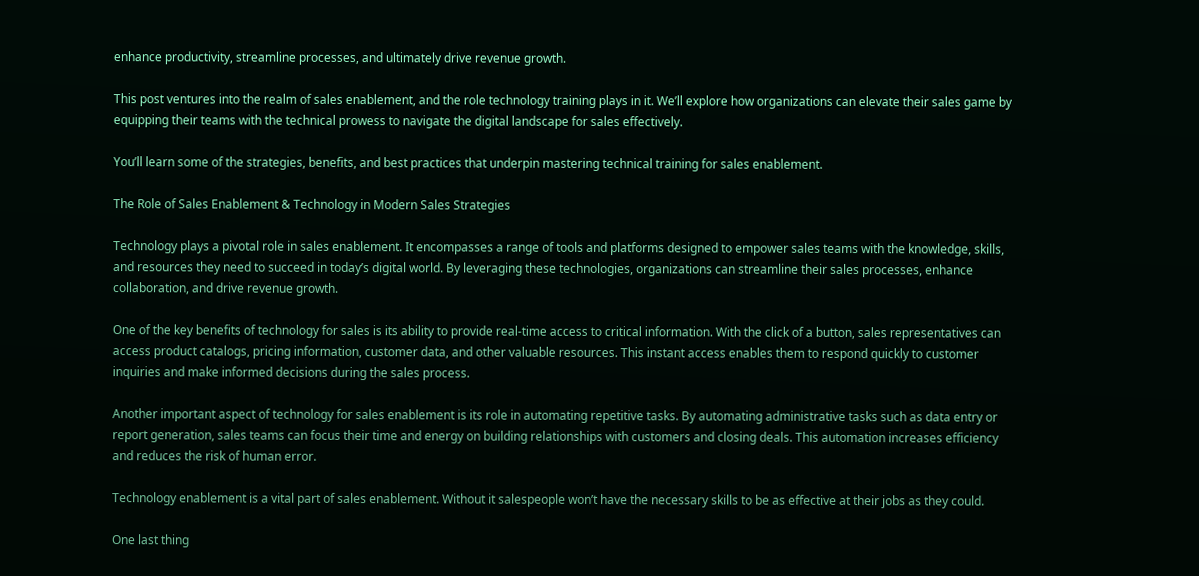enhance productivity, streamline processes, and ultimately drive revenue growth.

This post ventures into the realm of sales enablement, and the role technology training plays in it. We’ll explore how organizations can elevate their sales game by equipping their teams with the technical prowess to navigate the digital landscape for sales effectively.

You’ll learn some of the strategies, benefits, and best practices that underpin mastering technical training for sales enablement.

The Role of Sales Enablement & Technology in Modern Sales Strategies

Technology plays a pivotal role in sales enablement. It encompasses a range of tools and platforms designed to empower sales teams with the knowledge, skills, and resources they need to succeed in today’s digital world. By leveraging these technologies, organizations can streamline their sales processes, enhance collaboration, and drive revenue growth.

One of the key benefits of technology for sales is its ability to provide real-time access to critical information. With the click of a button, sales representatives can access product catalogs, pricing information, customer data, and other valuable resources. This instant access enables them to respond quickly to customer inquiries and make informed decisions during the sales process.

Another important aspect of technology for sales enablement is its role in automating repetitive tasks. By automating administrative tasks such as data entry or report generation, sales teams can focus their time and energy on building relationships with customers and closing deals. This automation increases efficiency and reduces the risk of human error.

Technology enablement is a vital part of sales enablement. Without it salespeople won’t have the necessary skills to be as effective at their jobs as they could.

One last thing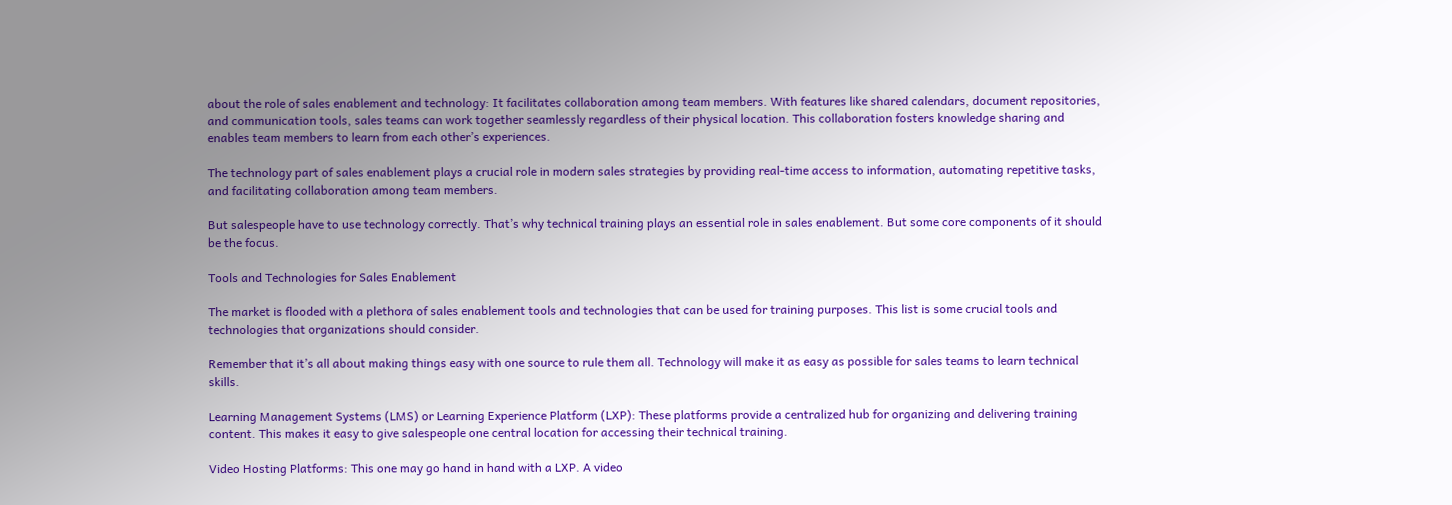about the role of sales enablement and technology: It facilitates collaboration among team members. With features like shared calendars, document repositories, and communication tools, sales teams can work together seamlessly regardless of their physical location. This collaboration fosters knowledge sharing and enables team members to learn from each other’s experiences.

The technology part of sales enablement plays a crucial role in modern sales strategies by providing real-time access to information, automating repetitive tasks, and facilitating collaboration among team members.

But salespeople have to use technology correctly. That’s why technical training plays an essential role in sales enablement. But some core components of it should be the focus.

Tools and Technologies for Sales Enablement

The market is flooded with a plethora of sales enablement tools and technologies that can be used for training purposes. This list is some crucial tools and technologies that organizations should consider.

Remember that it’s all about making things easy with one source to rule them all. Technology will make it as easy as possible for sales teams to learn technical skills.

Learning Management Systems (LMS) or Learning Experience Platform (LXP): These platforms provide a centralized hub for organizing and delivering training content. This makes it easy to give salespeople one central location for accessing their technical training.

Video Hosting Platforms: This one may go hand in hand with a LXP. A video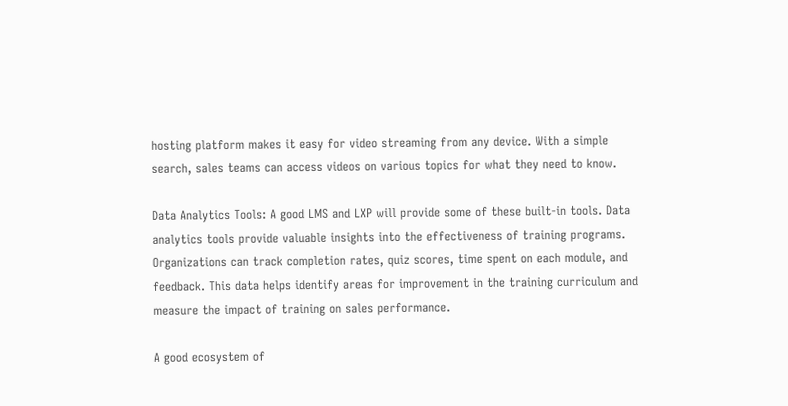hosting platform makes it easy for video streaming from any device. With a simple search, sales teams can access videos on various topics for what they need to know.

Data Analytics Tools: A good LMS and LXP will provide some of these built-in tools. Data analytics tools provide valuable insights into the effectiveness of training programs. Organizations can track completion rates, quiz scores, time spent on each module, and feedback. This data helps identify areas for improvement in the training curriculum and measure the impact of training on sales performance.

A good ecosystem of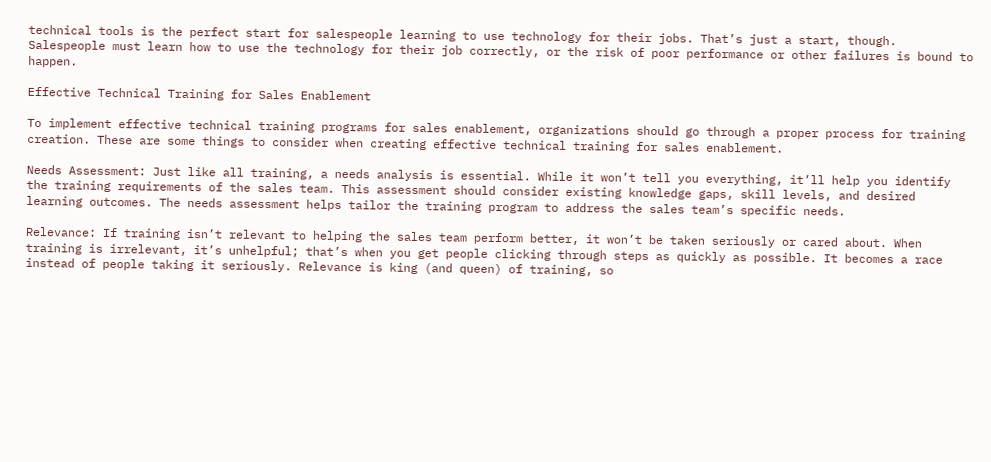technical tools is the perfect start for salespeople learning to use technology for their jobs. That’s just a start, though. Salespeople must learn how to use the technology for their job correctly, or the risk of poor performance or other failures is bound to happen.

Effective Technical Training for Sales Enablement

To implement effective technical training programs for sales enablement, organizations should go through a proper process for training creation. These are some things to consider when creating effective technical training for sales enablement.

Needs Assessment: Just like all training, a needs analysis is essential. While it won’t tell you everything, it’ll help you identify the training requirements of the sales team. This assessment should consider existing knowledge gaps, skill levels, and desired learning outcomes. The needs assessment helps tailor the training program to address the sales team’s specific needs.

Relevance: If training isn’t relevant to helping the sales team perform better, it won’t be taken seriously or cared about. When training is irrelevant, it’s unhelpful; that’s when you get people clicking through steps as quickly as possible. It becomes a race instead of people taking it seriously. Relevance is king (and queen) of training, so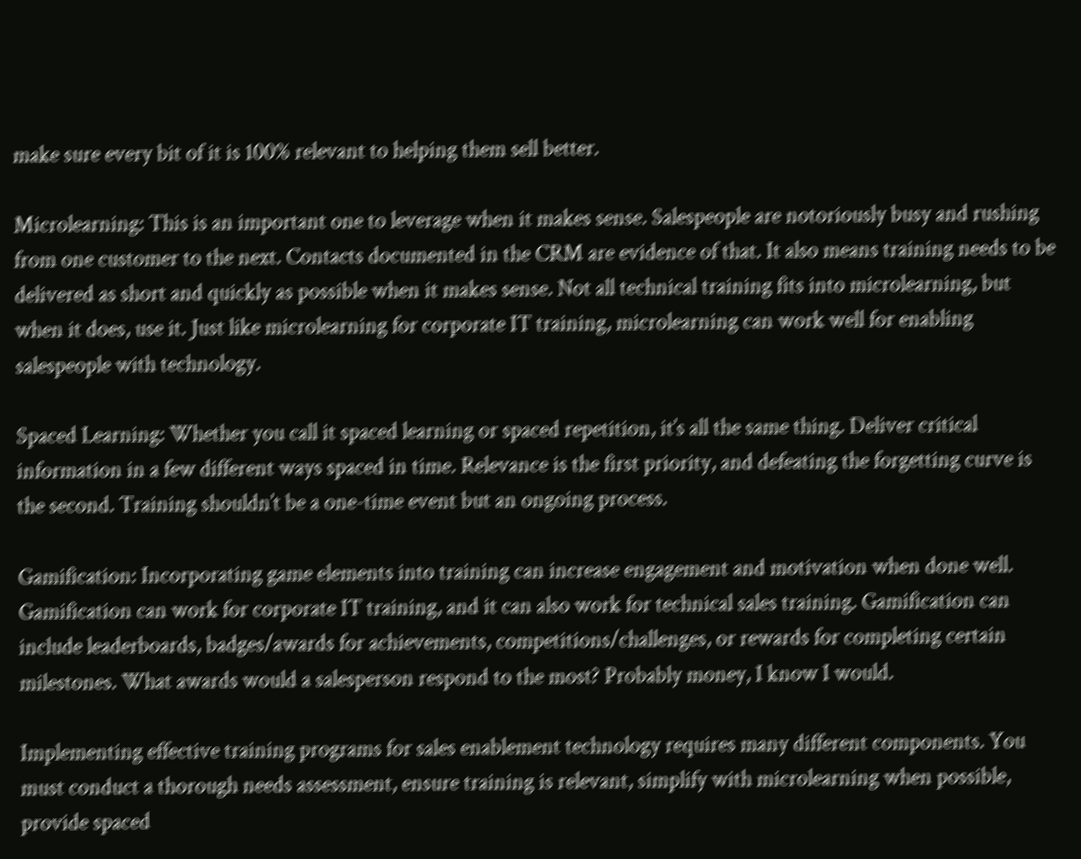make sure every bit of it is 100% relevant to helping them sell better.

Microlearning: This is an important one to leverage when it makes sense. Salespeople are notoriously busy and rushing from one customer to the next. Contacts documented in the CRM are evidence of that. It also means training needs to be delivered as short and quickly as possible when it makes sense. Not all technical training fits into microlearning, but when it does, use it. Just like microlearning for corporate IT training, microlearning can work well for enabling salespeople with technology.

Spaced Learning: Whether you call it spaced learning or spaced repetition, it’s all the same thing. Deliver critical information in a few different ways spaced in time. Relevance is the first priority, and defeating the forgetting curve is the second. Training shouldn’t be a one-time event but an ongoing process.

Gamification: Incorporating game elements into training can increase engagement and motivation when done well. Gamification can work for corporate IT training, and it can also work for technical sales training. Gamification can include leaderboards, badges/awards for achievements, competitions/challenges, or rewards for completing certain milestones. What awards would a salesperson respond to the most? Probably money, I know I would.

Implementing effective training programs for sales enablement technology requires many different components. You must conduct a thorough needs assessment, ensure training is relevant, simplify with microlearning when possible, provide spaced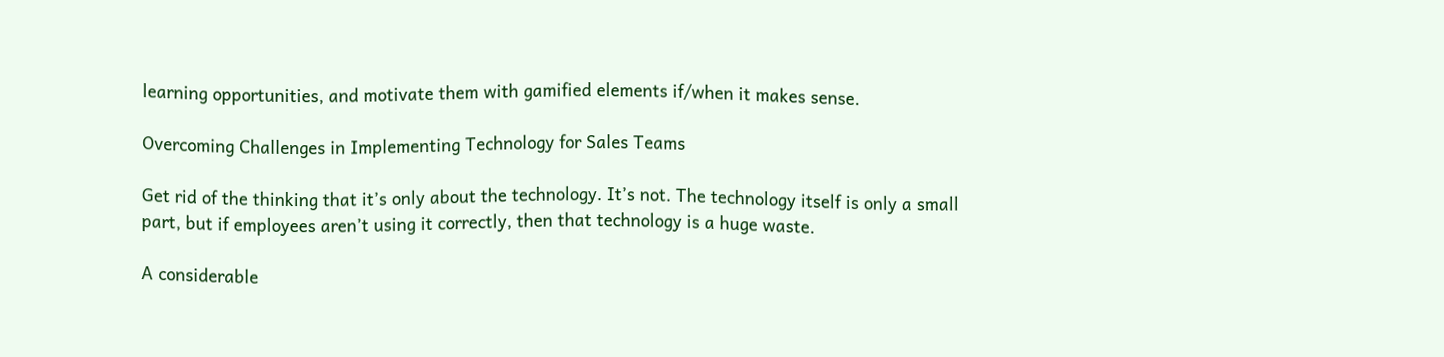learning opportunities, and motivate them with gamified elements if/when it makes sense.

Overcoming Challenges in Implementing Technology for Sales Teams

Get rid of the thinking that it’s only about the technology. It’s not. The technology itself is only a small part, but if employees aren’t using it correctly, then that technology is a huge waste.

A considerable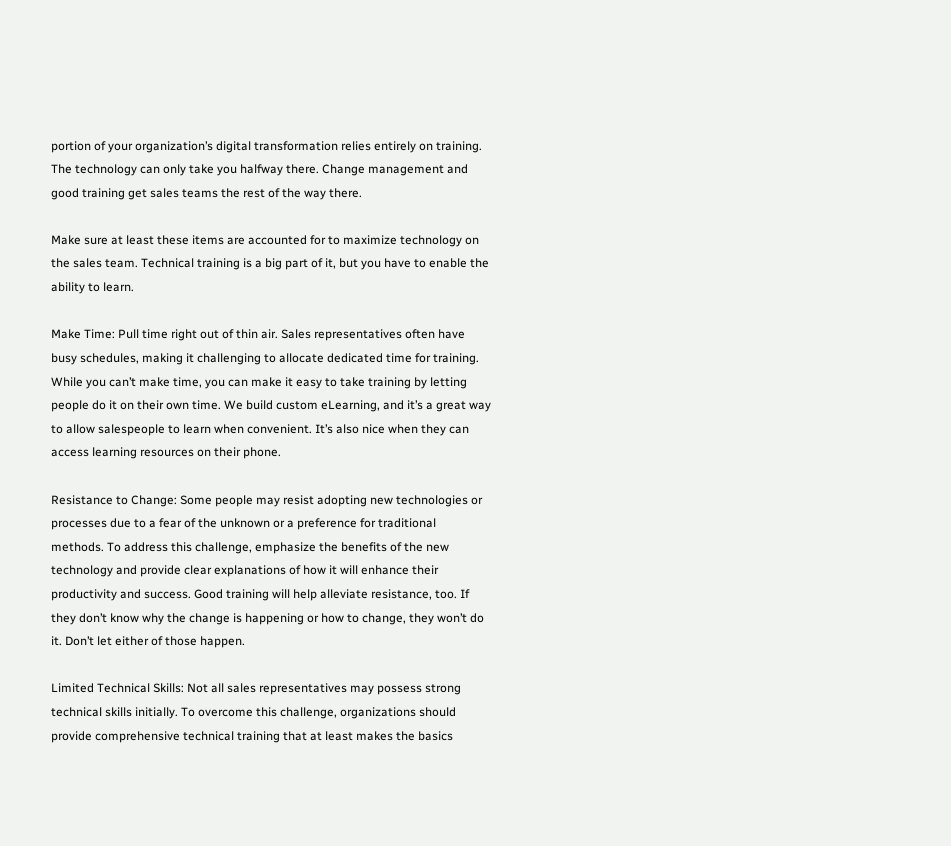portion of your organization’s digital transformation relies entirely on training. The technology can only take you halfway there. Change management and good training get sales teams the rest of the way there.

Make sure at least these items are accounted for to maximize technology on the sales team. Technical training is a big part of it, but you have to enable the ability to learn.

Make Time: Pull time right out of thin air. Sales representatives often have busy schedules, making it challenging to allocate dedicated time for training. While you can’t make time, you can make it easy to take training by letting people do it on their own time. We build custom eLearning, and it’s a great way to allow salespeople to learn when convenient. It’s also nice when they can access learning resources on their phone.

Resistance to Change: Some people may resist adopting new technologies or processes due to a fear of the unknown or a preference for traditional methods. To address this challenge, emphasize the benefits of the new technology and provide clear explanations of how it will enhance their productivity and success. Good training will help alleviate resistance, too. If they don’t know why the change is happening or how to change, they won’t do it. Don’t let either of those happen.

Limited Technical Skills: Not all sales representatives may possess strong technical skills initially. To overcome this challenge, organizations should provide comprehensive technical training that at least makes the basics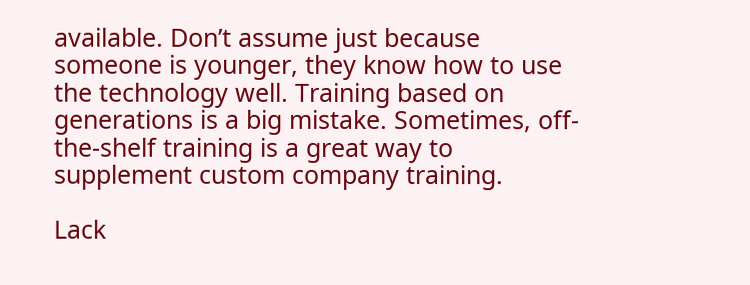available. Don’t assume just because someone is younger, they know how to use the technology well. Training based on generations is a big mistake. Sometimes, off-the-shelf training is a great way to supplement custom company training.

Lack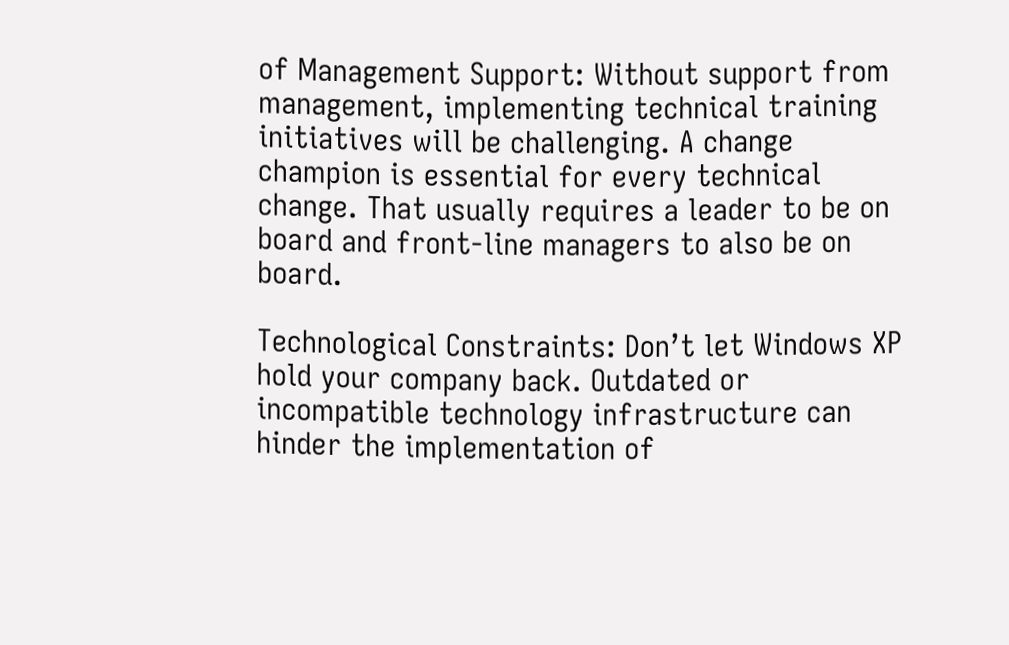of Management Support: Without support from management, implementing technical training initiatives will be challenging. A change champion is essential for every technical change. That usually requires a leader to be on board and front-line managers to also be on board.

Technological Constraints: Don’t let Windows XP hold your company back. Outdated or incompatible technology infrastructure can hinder the implementation of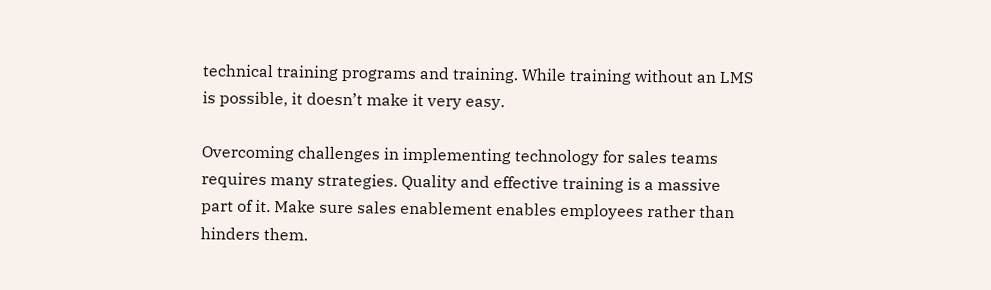technical training programs and training. While training without an LMS is possible, it doesn’t make it very easy.

Overcoming challenges in implementing technology for sales teams requires many strategies. Quality and effective training is a massive part of it. Make sure sales enablement enables employees rather than hinders them.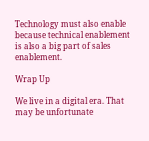Technology must also enable because technical enablement is also a big part of sales enablement.

Wrap Up

We live in a digital era. That may be unfortunate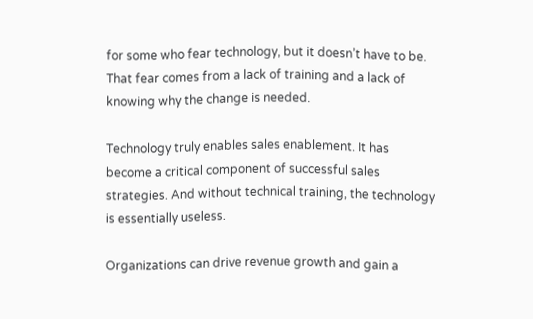for some who fear technology, but it doesn’t have to be. That fear comes from a lack of training and a lack of knowing why the change is needed.

Technology truly enables sales enablement. It has become a critical component of successful sales strategies. And without technical training, the technology is essentially useless.

Organizations can drive revenue growth and gain a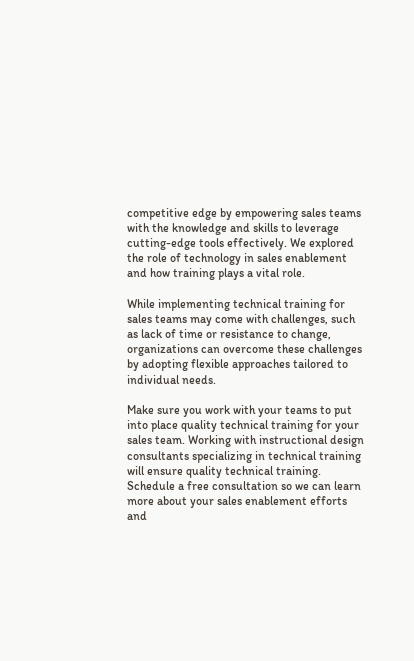competitive edge by empowering sales teams with the knowledge and skills to leverage cutting-edge tools effectively. We explored the role of technology in sales enablement and how training plays a vital role.

While implementing technical training for sales teams may come with challenges, such as lack of time or resistance to change, organizations can overcome these challenges by adopting flexible approaches tailored to individual needs.

Make sure you work with your teams to put into place quality technical training for your sales team. Working with instructional design consultants specializing in technical training will ensure quality technical training. Schedule a free consultation so we can learn more about your sales enablement efforts and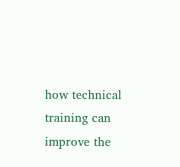how technical training can improve the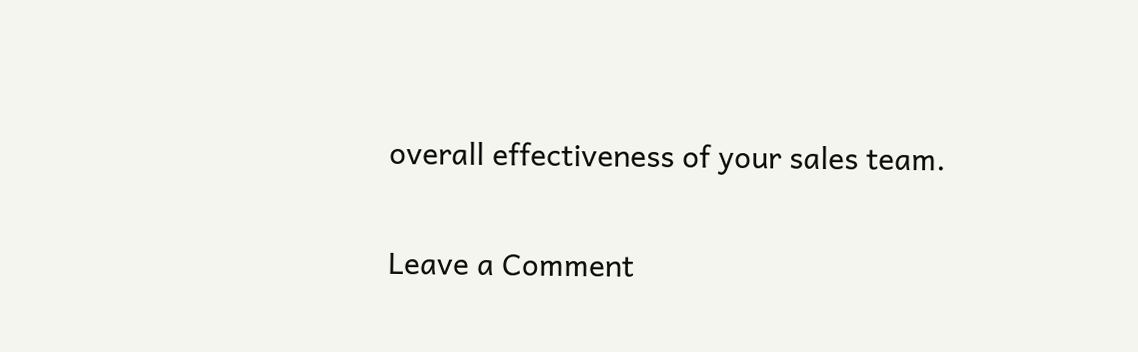overall effectiveness of your sales team.

Leave a Comment